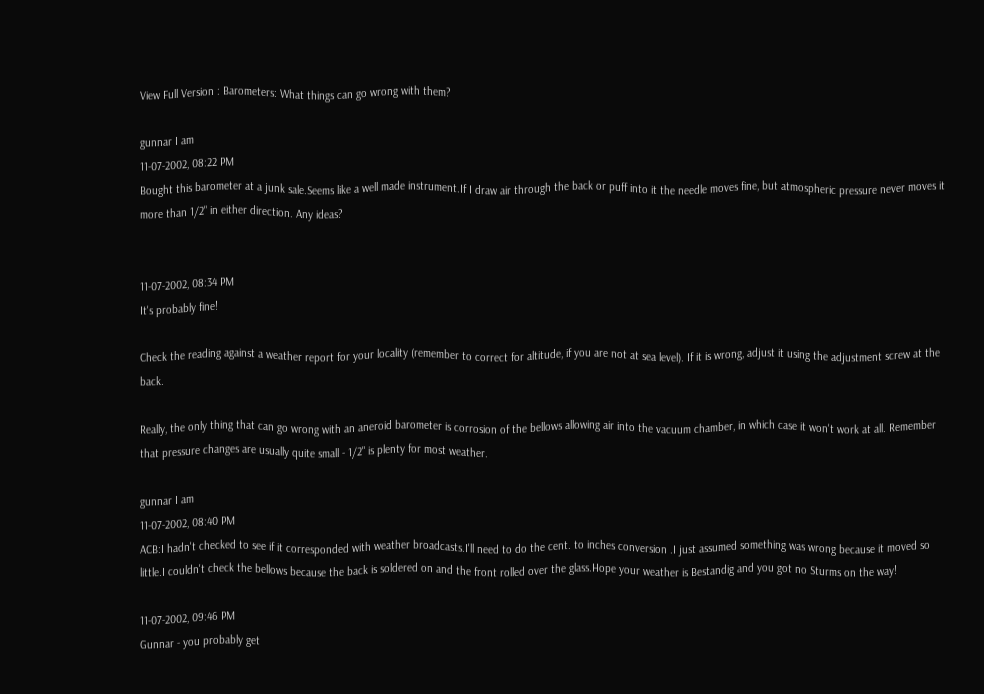View Full Version : Barometers: What things can go wrong with them?

gunnar I am
11-07-2002, 08:22 PM
Bought this barometer at a junk sale.Seems like a well made instrument.If I draw air through the back or puff into it the needle moves fine, but atmospheric pressure never moves it more than 1/2" in either direction. Any ideas?


11-07-2002, 08:34 PM
It's probably fine!

Check the reading against a weather report for your locality (remember to correct for altitude, if you are not at sea level). If it is wrong, adjust it using the adjustment screw at the back.

Really, the only thing that can go wrong with an aneroid barometer is corrosion of the bellows allowing air into the vacuum chamber, in which case it won't work at all. Remember that pressure changes are usually quite small - 1/2" is plenty for most weather.

gunnar I am
11-07-2002, 08:40 PM
ACB:I hadn't checked to see if it corresponded with weather broadcasts.I'll need to do the cent. to inches conversion .I just assumed something was wrong because it moved so little.I couldn't check the bellows because the back is soldered on and the front rolled over the glass.Hope your weather is Bestandig and you got no Sturms on the way!

11-07-2002, 09:46 PM
Gunnar - you probably get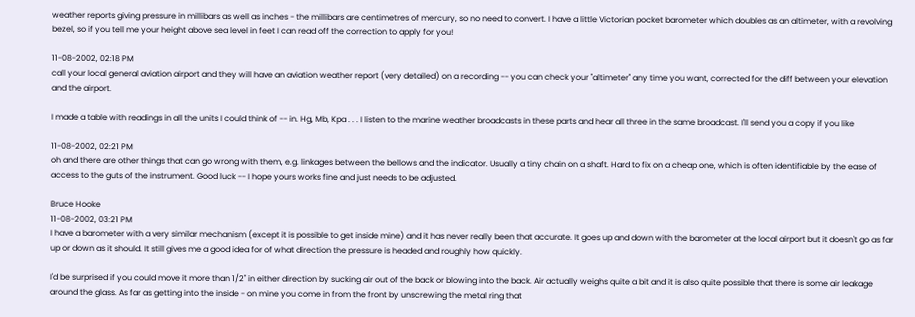weather reports giving pressure in millibars as well as inches - the millibars are centimetres of mercury, so no need to convert. I have a little Victorian pocket barometer which doubles as an altimeter, with a revolving bezel, so if you tell me your height above sea level in feet I can read off the correction to apply for you!

11-08-2002, 02:18 PM
call your local general aviation airport and they will have an aviation weather report (very detailed) on a recording -- you can check your "altimeter" any time you want, corrected for the diff between your elevation and the airport.

I made a table with readings in all the units I could think of -- in. Hg, Mb, Kpa . . . I listen to the marine weather broadcasts in these parts and hear all three in the same broadcast. I'll send you a copy if you like

11-08-2002, 02:21 PM
oh and there are other things that can go wrong with them, e.g. linkages between the bellows and the indicator. Usually a tiny chain on a shaft. Hard to fix on a cheap one, which is often identifiable by the ease of access to the guts of the instrument. Good luck -- I hope yours works fine and just needs to be adjusted.

Bruce Hooke
11-08-2002, 03:21 PM
I have a barometer with a very similar mechanism (except it is possible to get inside mine) and it has never really been that accurate. It goes up and down with the barometer at the local airport but it doesn't go as far up or down as it should. It still gives me a good idea for of what direction the pressure is headed and roughly how quickly.

I'd be surprised if you could move it more than 1/2" in either direction by sucking air out of the back or blowing into the back. Air actually weighs quite a bit and it is also quite possible that there is some air leakage around the glass. As far as getting into the inside - on mine you come in from the front by unscrewing the metal ring that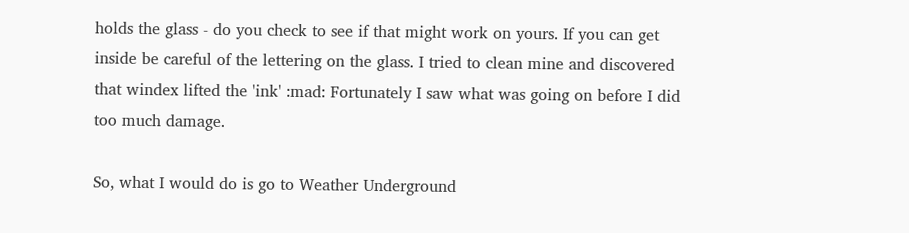holds the glass - do you check to see if that might work on yours. If you can get inside be careful of the lettering on the glass. I tried to clean mine and discovered that windex lifted the 'ink' :mad: Fortunately I saw what was going on before I did too much damage.

So, what I would do is go to Weather Underground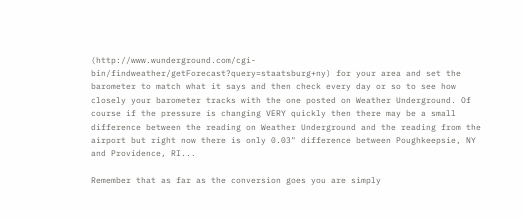(http://www.wunderground.com/cgi-bin/findweather/getForecast?query=staatsburg+ny) for your area and set the barometer to match what it says and then check every day or so to see how closely your barometer tracks with the one posted on Weather Underground. Of course if the pressure is changing VERY quickly then there may be a small difference between the reading on Weather Underground and the reading from the airport but right now there is only 0.03" difference between Poughkeepsie, NY and Providence, RI...

Remember that as far as the conversion goes you are simply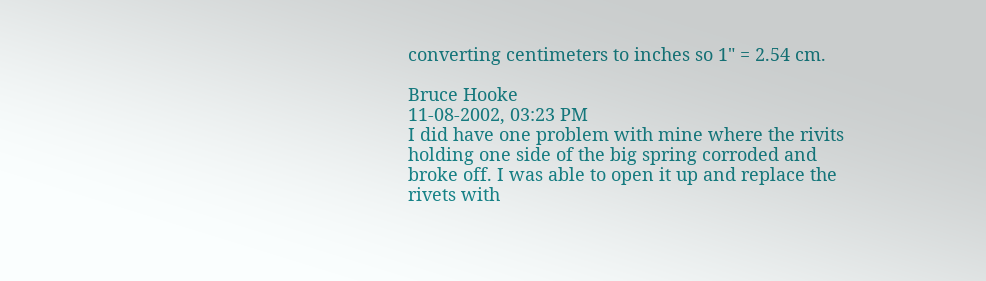converting centimeters to inches so 1" = 2.54 cm.

Bruce Hooke
11-08-2002, 03:23 PM
I did have one problem with mine where the rivits holding one side of the big spring corroded and broke off. I was able to open it up and replace the rivets with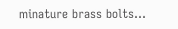minature brass bolts...